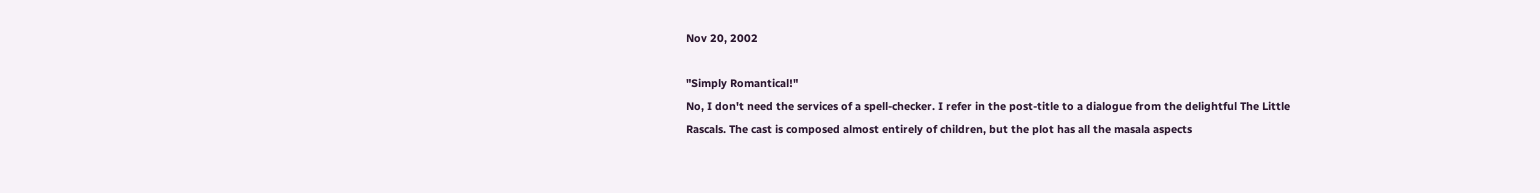Nov 20, 2002

"Simply Romantical!"
No, I don't need the services of a spell-checker. I refer in the post-title to a dialogue from the delightful The Little Rascals. The cast is composed almost entirely of children, but the plot has all the masala aspects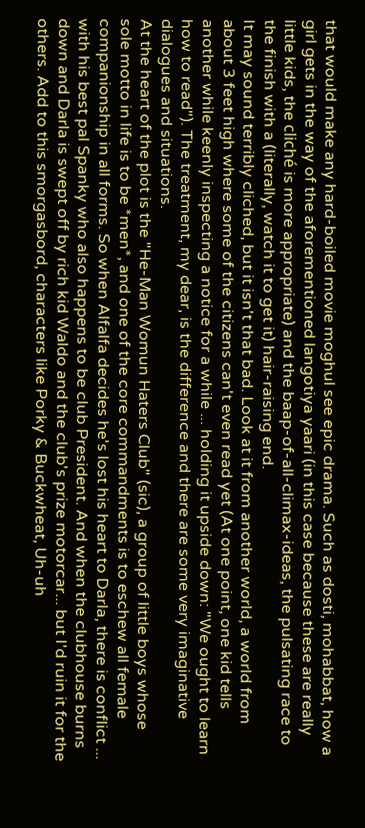that would make any hard-boiled movie moghul see epic drama. Such as dosti, mohabbat, how a girl gets in the way of the aforementioned langotiya yaari (in this case because these are really little kids, the cliché is more appropriate) and the baap-of-all-climax-ideas, the pulsating race to the finish with a (literally, watch it to get it) hair-raising end.
It may sound terribly cliched, but it isn't that bad. Look at it from another world, a world from about 3 feet high where some of the citizens can't even read yet (At one point, one kid tells another while keenly inspecting a notice for a while ... holding it upside down: "We ought to learn how to read"). The treatment, my dear, is the difference and there are some very imaginative dialogues and situations.
At the heart of the plot is the "He-Man Womun Haters Club" (sic), a group of little boys whose sole motto in life is to be *men*, and one of the core commandments is to eschew all female companionship in all forms. So when Alfalfa decides he's lost his heart to Darla, there is conflict ... with his best pal Spanky who also happens to be club President. And when the clubhouse burns down and Darla is swept off by rich kid Waldo and the club's prize motorcar... but I'd ruin it for the others. Add to this smorgasbord, characters like Porky & Buckwheat, Uh-uh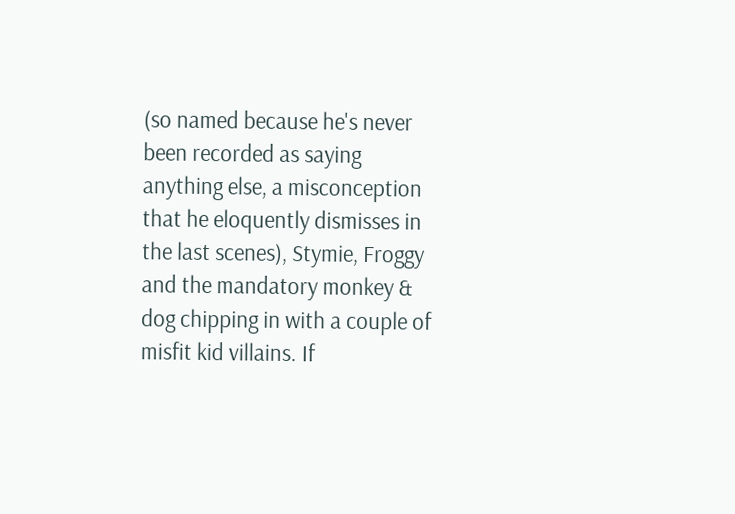(so named because he's never been recorded as saying anything else, a misconception that he eloquently dismisses in the last scenes), Stymie, Froggy and the mandatory monkey & dog chipping in with a couple of misfit kid villains. If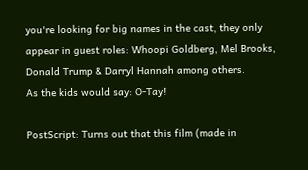you're looking for big names in the cast, they only appear in guest roles: Whoopi Goldberg, Mel Brooks, Donald Trump & Darryl Hannah among others.
As the kids would say: O-Tay!

PostScript: Turns out that this film (made in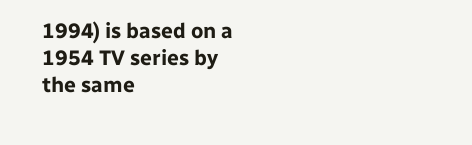1994) is based on a 1954 TV series by the same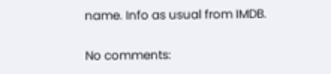name. Info as usual from IMDB.

No comments: